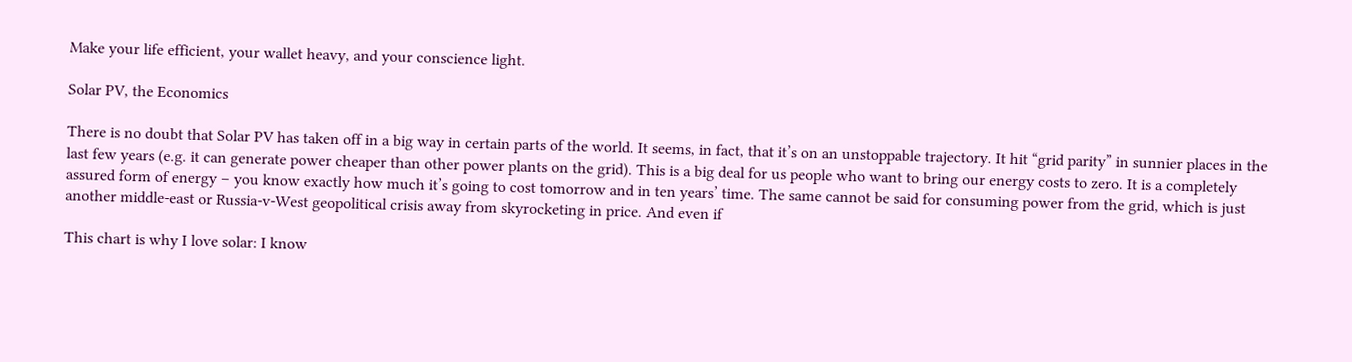Make your life efficient, your wallet heavy, and your conscience light.

Solar PV, the Economics

There is no doubt that Solar PV has taken off in a big way in certain parts of the world. It seems, in fact, that it’s on an unstoppable trajectory. It hit “grid parity” in sunnier places in the last few years (e.g. it can generate power cheaper than other power plants on the grid). This is a big deal for us people who want to bring our energy costs to zero. It is a completely assured form of energy – you know exactly how much it’s going to cost tomorrow and in ten years’ time. The same cannot be said for consuming power from the grid, which is just another middle-east or Russia-v-West geopolitical crisis away from skyrocketing in price. And even if

This chart is why I love solar: I know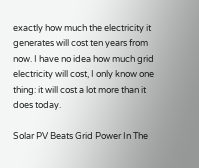exactly how much the electricity it generates will cost ten years from now. I have no idea how much grid electricity will cost, I only know one thing: it will cost a lot more than it does today.

Solar PV Beats Grid Power In The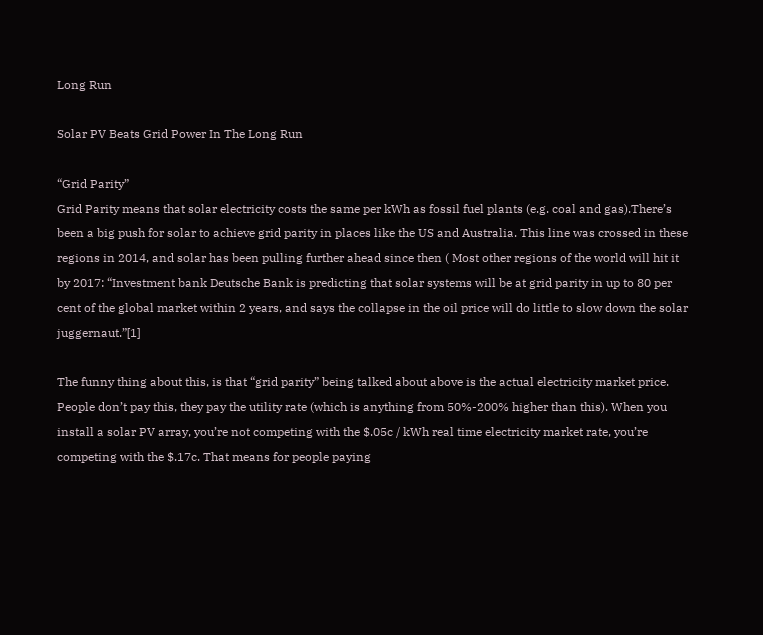Long Run

Solar PV Beats Grid Power In The Long Run

“Grid Parity”
Grid Parity means that solar electricity costs the same per kWh as fossil fuel plants (e.g. coal and gas).There’s been a big push for solar to achieve grid parity in places like the US and Australia. This line was crossed in these regions in 2014, and solar has been pulling further ahead since then ( Most other regions of the world will hit it by 2017: “Investment bank Deutsche Bank is predicting that solar systems will be at grid parity in up to 80 per cent of the global market within 2 years, and says the collapse in the oil price will do little to slow down the solar juggernaut.”[1]

The funny thing about this, is that “grid parity” being talked about above is the actual electricity market price. People don’t pay this, they pay the utility rate (which is anything from 50%-200% higher than this). When you install a solar PV array, you’re not competing with the $.05c / kWh real time electricity market rate, you’re competing with the $.17c. That means for people paying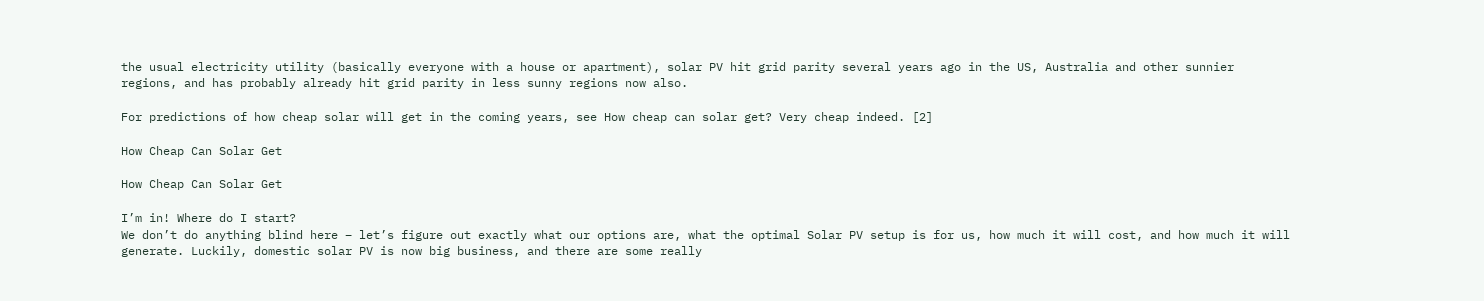the usual electricity utility (basically everyone with a house or apartment), solar PV hit grid parity several years ago in the US, Australia and other sunnier regions, and has probably already hit grid parity in less sunny regions now also.

For predictions of how cheap solar will get in the coming years, see How cheap can solar get? Very cheap indeed. [2]

How Cheap Can Solar Get

How Cheap Can Solar Get

I’m in! Where do I start?
We don’t do anything blind here – let’s figure out exactly what our options are, what the optimal Solar PV setup is for us, how much it will cost, and how much it will generate. Luckily, domestic solar PV is now big business, and there are some really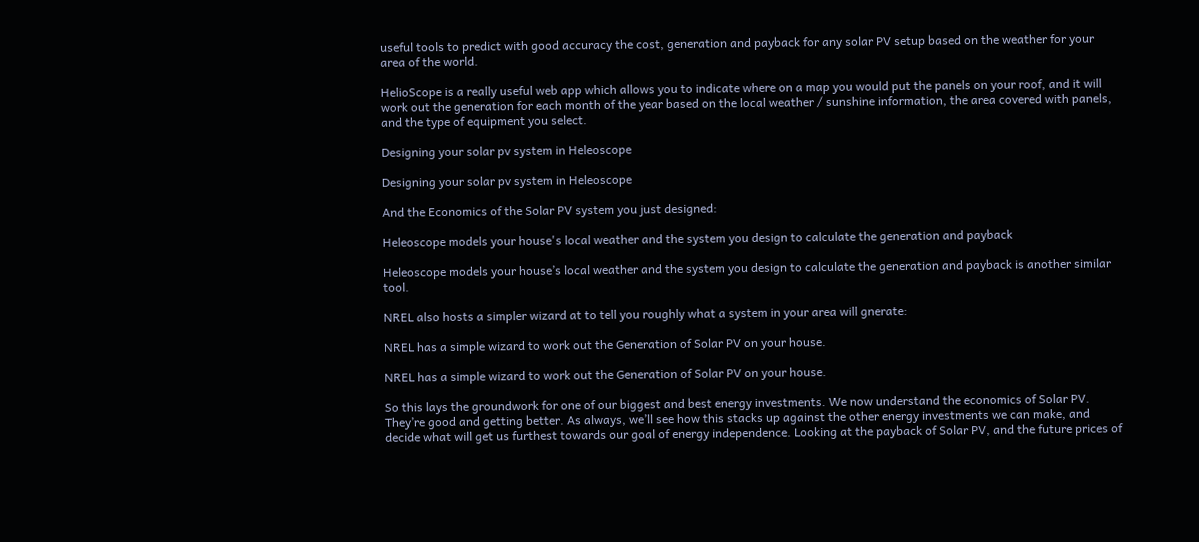useful tools to predict with good accuracy the cost, generation and payback for any solar PV setup based on the weather for your area of the world.

HelioScope is a really useful web app which allows you to indicate where on a map you would put the panels on your roof, and it will work out the generation for each month of the year based on the local weather / sunshine information, the area covered with panels, and the type of equipment you select.

Designing your solar pv system in Heleoscope

Designing your solar pv system in Heleoscope

And the Economics of the Solar PV system you just designed:

Heleoscope models your house's local weather and the system you design to calculate the generation and payback

Heleoscope models your house’s local weather and the system you design to calculate the generation and payback is another similar tool.

NREL also hosts a simpler wizard at to tell you roughly what a system in your area will gnerate:

NREL has a simple wizard to work out the Generation of Solar PV on your house.

NREL has a simple wizard to work out the Generation of Solar PV on your house.

So this lays the groundwork for one of our biggest and best energy investments. We now understand the economics of Solar PV. They’re good and getting better. As always, we’ll see how this stacks up against the other energy investments we can make, and decide what will get us furthest towards our goal of energy independence. Looking at the payback of Solar PV, and the future prices of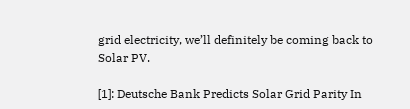grid electricity, we’ll definitely be coming back to Solar PV.

[1]: Deutsche Bank Predicts Solar Grid Parity In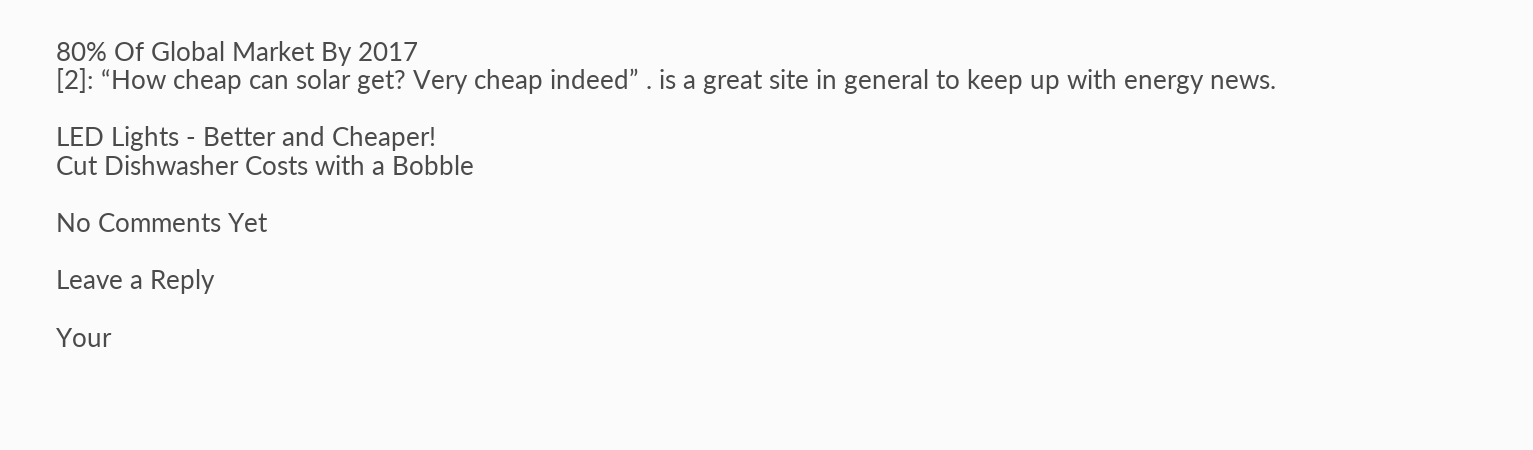80% Of Global Market By 2017
[2]: “How cheap can solar get? Very cheap indeed” . is a great site in general to keep up with energy news.

LED Lights - Better and Cheaper!
Cut Dishwasher Costs with a Bobble

No Comments Yet

Leave a Reply

Your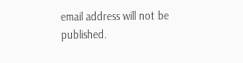email address will not be published.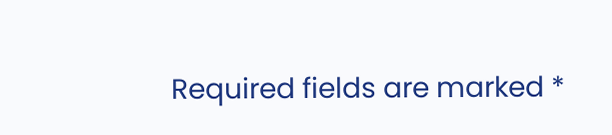Required fields are marked *